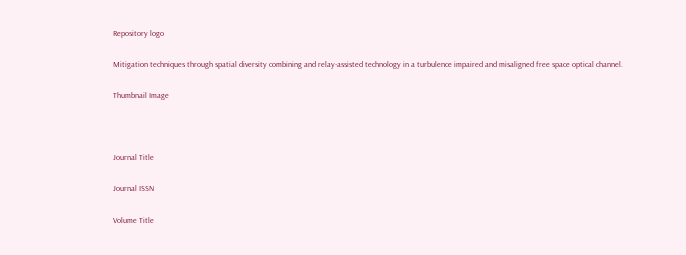Repository logo

Mitigation techniques through spatial diversity combining and relay-assisted technology in a turbulence impaired and misaligned free space optical channel.

Thumbnail Image



Journal Title

Journal ISSN

Volume Title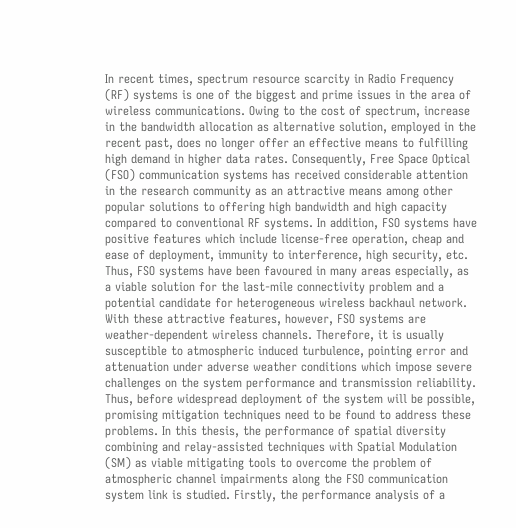In recent times, spectrum resource scarcity in Radio Frequency (RF) systems is one of the biggest and prime issues in the area of wireless communications. Owing to the cost of spectrum, increase in the bandwidth allocation as alternative solution, employed in the recent past, does no longer offer an effective means to fulfilling high demand in higher data rates. Consequently, Free Space Optical (FSO) communication systems has received considerable attention in the research community as an attractive means among other popular solutions to offering high bandwidth and high capacity compared to conventional RF systems. In addition, FSO systems have positive features which include license-free operation, cheap and ease of deployment, immunity to interference, high security, etc. Thus, FSO systems have been favoured in many areas especially, as a viable solution for the last-mile connectivity problem and a potential candidate for heterogeneous wireless backhaul network. With these attractive features, however, FSO systems are weather-dependent wireless channels. Therefore, it is usually susceptible to atmospheric induced turbulence, pointing error and attenuation under adverse weather conditions which impose severe challenges on the system performance and transmission reliability. Thus, before widespread deployment of the system will be possible, promising mitigation techniques need to be found to address these problems. In this thesis, the performance of spatial diversity combining and relay-assisted techniques with Spatial Modulation (SM) as viable mitigating tools to overcome the problem of atmospheric channel impairments along the FSO communication system link is studied. Firstly, the performance analysis of a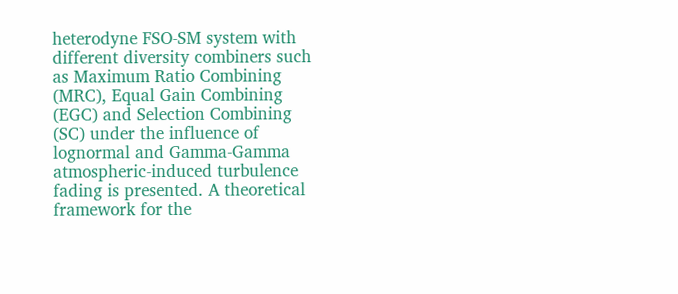heterodyne FSO-SM system with different diversity combiners such as Maximum Ratio Combining (MRC), Equal Gain Combining (EGC) and Selection Combining (SC) under the influence of lognormal and Gamma-Gamma atmospheric-induced turbulence fading is presented. A theoretical framework for the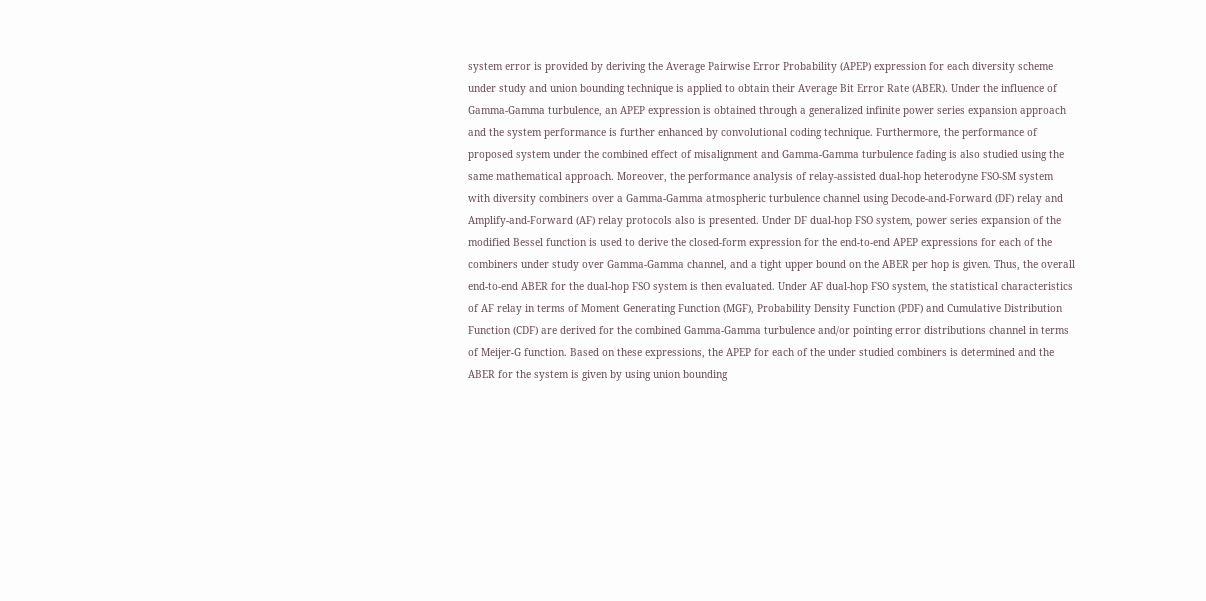system error is provided by deriving the Average Pairwise Error Probability (APEP) expression for each diversity scheme under study and union bounding technique is applied to obtain their Average Bit Error Rate (ABER). Under the influence of Gamma-Gamma turbulence, an APEP expression is obtained through a generalized infinite power series expansion approach and the system performance is further enhanced by convolutional coding technique. Furthermore, the performance of proposed system under the combined effect of misalignment and Gamma-Gamma turbulence fading is also studied using the same mathematical approach. Moreover, the performance analysis of relay-assisted dual-hop heterodyne FSO-SM system with diversity combiners over a Gamma-Gamma atmospheric turbulence channel using Decode-and-Forward (DF) relay and Amplify-and-Forward (AF) relay protocols also is presented. Under DF dual-hop FSO system, power series expansion of the modified Bessel function is used to derive the closed-form expression for the end-to-end APEP expressions for each of the combiners under study over Gamma-Gamma channel, and a tight upper bound on the ABER per hop is given. Thus, the overall end-to-end ABER for the dual-hop FSO system is then evaluated. Under AF dual-hop FSO system, the statistical characteristics of AF relay in terms of Moment Generating Function (MGF), Probability Density Function (PDF) and Cumulative Distribution Function (CDF) are derived for the combined Gamma-Gamma turbulence and/or pointing error distributions channel in terms of Meijer-G function. Based on these expressions, the APEP for each of the under studied combiners is determined and the ABER for the system is given by using union bounding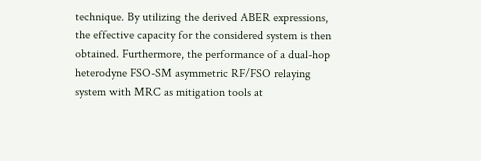technique. By utilizing the derived ABER expressions, the effective capacity for the considered system is then obtained. Furthermore, the performance of a dual-hop heterodyne FSO-SM asymmetric RF/FSO relaying system with MRC as mitigation tools at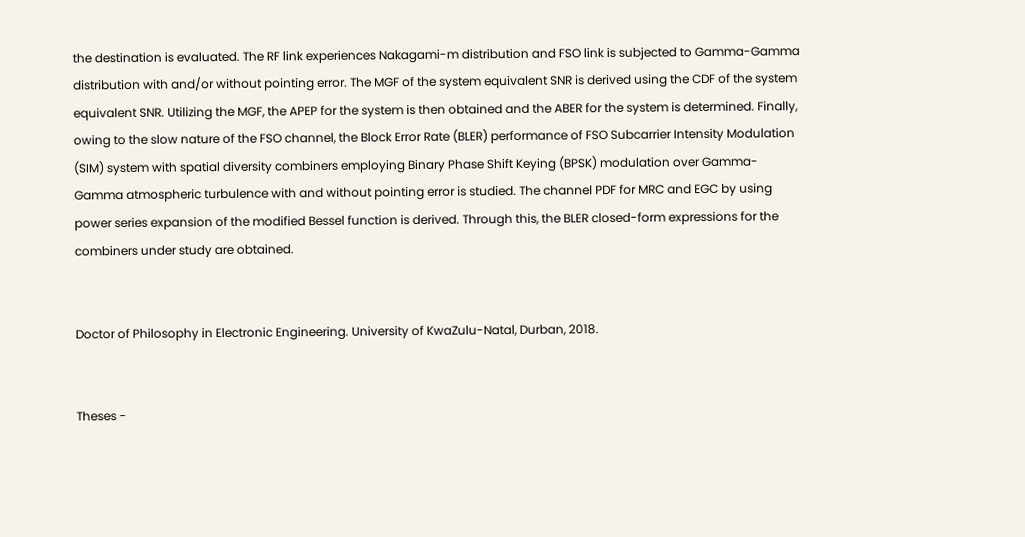the destination is evaluated. The RF link experiences Nakagami-m distribution and FSO link is subjected to Gamma-Gamma distribution with and/or without pointing error. The MGF of the system equivalent SNR is derived using the CDF of the system equivalent SNR. Utilizing the MGF, the APEP for the system is then obtained and the ABER for the system is determined. Finally, owing to the slow nature of the FSO channel, the Block Error Rate (BLER) performance of FSO Subcarrier Intensity Modulation (SIM) system with spatial diversity combiners employing Binary Phase Shift Keying (BPSK) modulation over Gamma-Gamma atmospheric turbulence with and without pointing error is studied. The channel PDF for MRC and EGC by using power series expansion of the modified Bessel function is derived. Through this, the BLER closed-form expressions for the combiners under study are obtained.


Doctor of Philosophy in Electronic Engineering. University of KwaZulu-Natal, Durban, 2018.


Theses -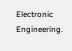Electronic Engineering.